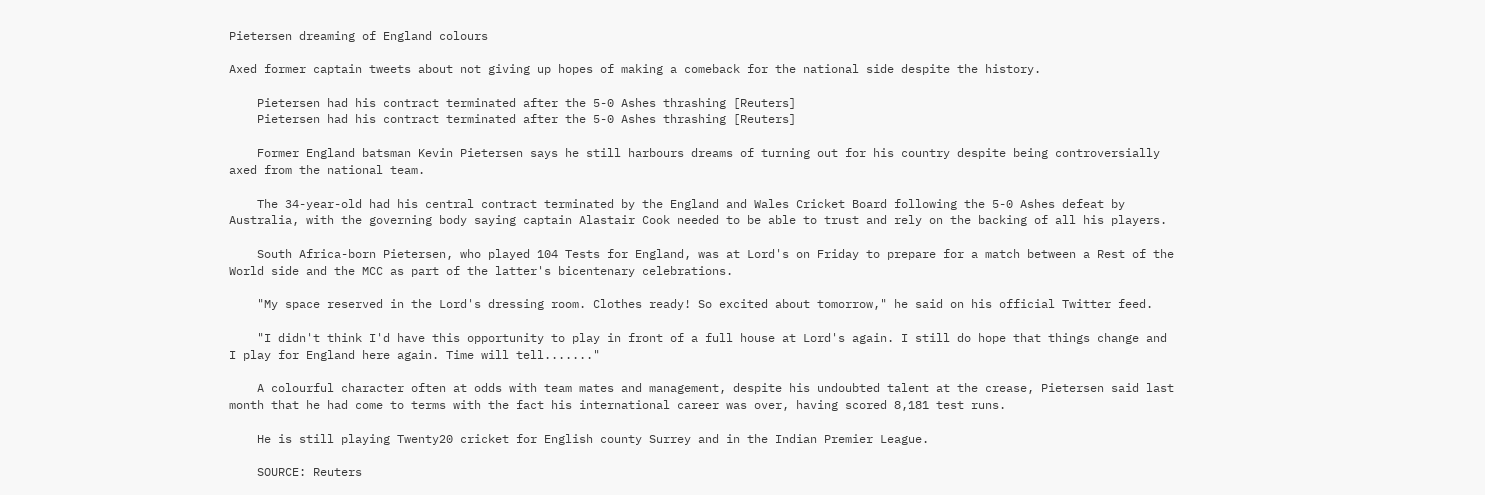Pietersen dreaming of England colours

Axed former captain tweets about not giving up hopes of making a comeback for the national side despite the history.

    Pietersen had his contract terminated after the 5-0 Ashes thrashing [Reuters]
    Pietersen had his contract terminated after the 5-0 Ashes thrashing [Reuters]

    Former England batsman Kevin Pietersen says he still harbours dreams of turning out for his country despite being controversially axed from the national team.

    The 34-year-old had his central contract terminated by the England and Wales Cricket Board following the 5-0 Ashes defeat by Australia, with the governing body saying captain Alastair Cook needed to be able to trust and rely on the backing of all his players.

    South Africa-born Pietersen, who played 104 Tests for England, was at Lord's on Friday to prepare for a match between a Rest of the World side and the MCC as part of the latter's bicentenary celebrations.

    "My space reserved in the Lord's dressing room. Clothes ready! So excited about tomorrow," he said on his official Twitter feed.

    "I didn't think I'd have this opportunity to play in front of a full house at Lord's again. I still do hope that things change and I play for England here again. Time will tell......."

    A colourful character often at odds with team mates and management, despite his undoubted talent at the crease, Pietersen said last month that he had come to terms with the fact his international career was over, having scored 8,181 test runs.

    He is still playing Twenty20 cricket for English county Surrey and in the Indian Premier League.

    SOURCE: Reuters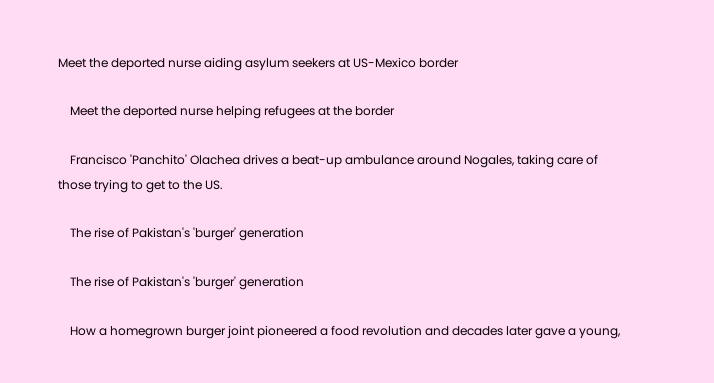Meet the deported nurse aiding asylum seekers at US-Mexico border

    Meet the deported nurse helping refugees at the border

    Francisco 'Panchito' Olachea drives a beat-up ambulance around Nogales, taking care of those trying to get to the US.

    The rise of Pakistan's 'burger' generation

    The rise of Pakistan's 'burger' generation

    How a homegrown burger joint pioneered a food revolution and decades later gave a young,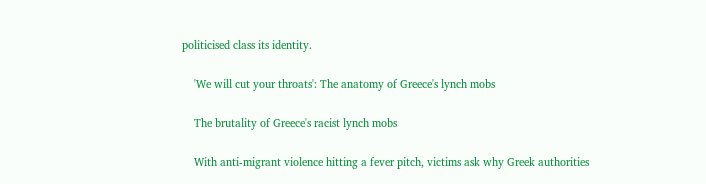politicised class its identity.

    'We will cut your throats': The anatomy of Greece's lynch mobs

    The brutality of Greece's racist lynch mobs

    With anti-migrant violence hitting a fever pitch, victims ask why Greek authorities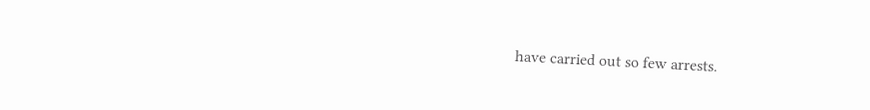have carried out so few arrests.